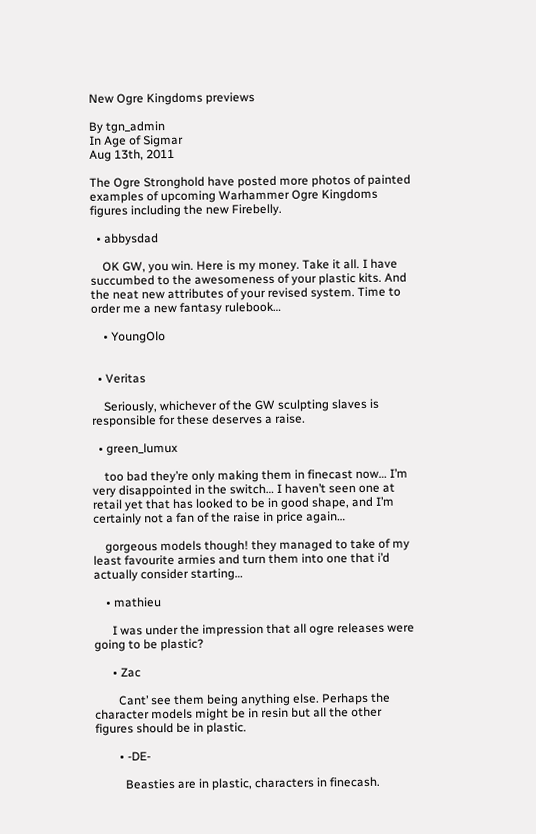New Ogre Kingdoms previews

By tgn_admin
In Age of Sigmar
Aug 13th, 2011

The Ogre Stronghold have posted more photos of painted examples of upcoming Warhammer Ogre Kingdoms figures including the new Firebelly.

  • abbysdad

    OK GW, you win. Here is my money. Take it all. I have succumbed to the awesomeness of your plastic kits. And the neat new attributes of your revised system. Time to order me a new fantasy rulebook…

    • YoungOlo


  • Veritas

    Seriously, whichever of the GW sculpting slaves is responsible for these deserves a raise.

  • green_lumux

    too bad they’re only making them in finecast now… I’m very disappointed in the switch… I haven’t seen one at retail yet that has looked to be in good shape, and I’m certainly not a fan of the raise in price again…

    gorgeous models though! they managed to take of my least favourite armies and turn them into one that i’d actually consider starting…

    • mathieu

      I was under the impression that all ogre releases were going to be plastic?

      • Zac

        Cant’ see them being anything else. Perhaps the character models might be in resin but all the other figures should be in plastic.

        • -DE-

          Beasties are in plastic, characters in finecash.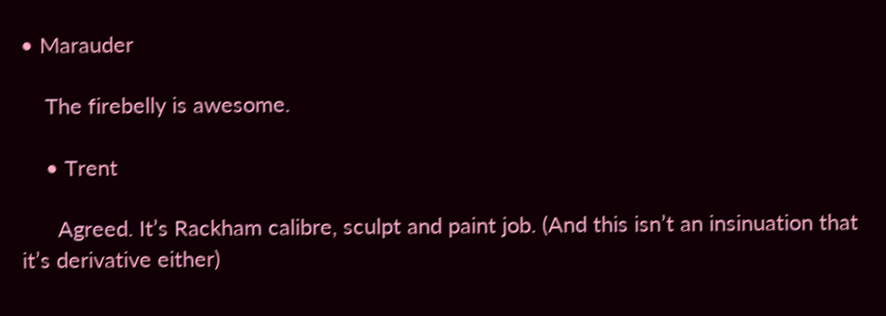• Marauder

    The firebelly is awesome.

    • Trent

      Agreed. It’s Rackham calibre, sculpt and paint job. (And this isn’t an insinuation that it’s derivative either)